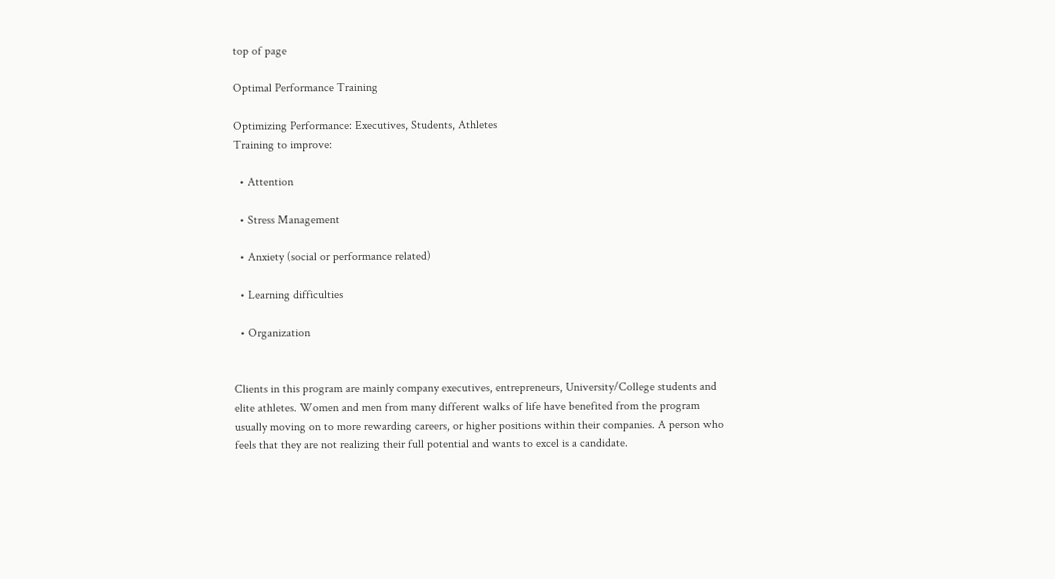top of page

Optimal Performance Training

Optimizing Performance: Executives, Students, Athletes
Training to improve:

  • Attention

  • Stress Management

  • Anxiety (social or performance related)

  • Learning difficulties

  • Organization


Clients in this program are mainly company executives, entrepreneurs, University/College students and elite athletes. Women and men from many different walks of life have benefited from the program usually moving on to more rewarding careers, or higher positions within their companies. A person who feels that they are not realizing their full potential and wants to excel is a candidate.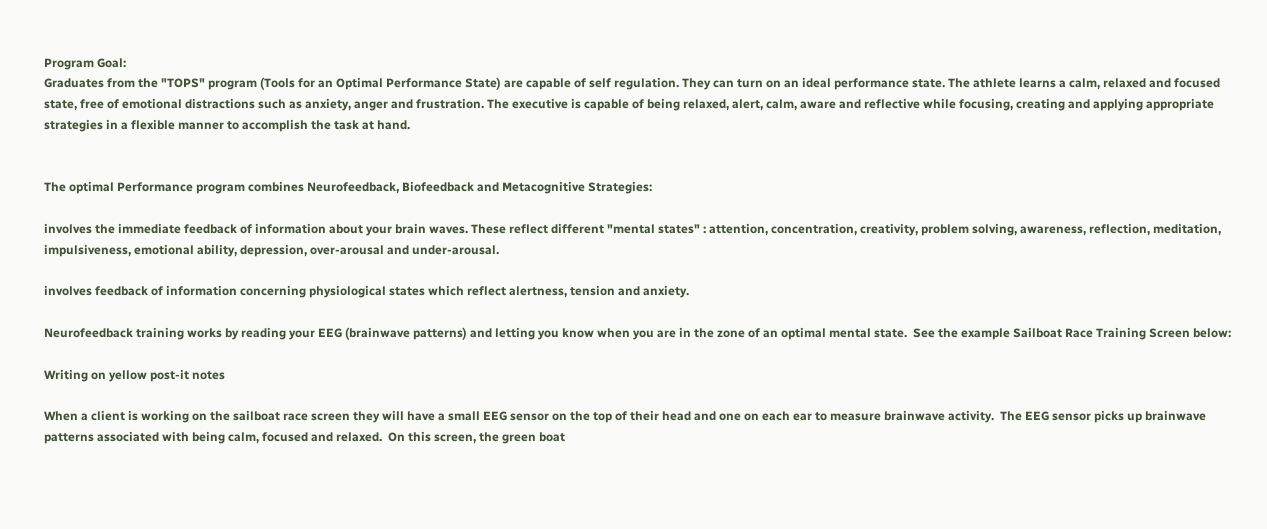Program Goal:
Graduates from the "TOPS" program (Tools for an Optimal Performance State) are capable of self regulation. They can turn on an ideal performance state. The athlete learns a calm, relaxed and focused state, free of emotional distractions such as anxiety, anger and frustration. The executive is capable of being relaxed, alert, calm, aware and reflective while focusing, creating and applying appropriate strategies in a flexible manner to accomplish the task at hand.


The optimal Performance program combines Neurofeedback, Biofeedback and Metacognitive Strategies:

involves the immediate feedback of information about your brain waves. These reflect different "mental states" : attention, concentration, creativity, problem solving, awareness, reflection, meditation, impulsiveness, emotional ability, depression, over-arousal and under-arousal.

involves feedback of information concerning physiological states which reflect alertness, tension and anxiety.

Neurofeedback training works by reading your EEG (brainwave patterns) and letting you know when you are in the zone of an optimal mental state.  See the example Sailboat Race Training Screen below:

Writing on yellow post-it notes

When a client is working on the sailboat race screen they will have a small EEG sensor on the top of their head and one on each ear to measure brainwave activity.  The EEG sensor picks up brainwave patterns associated with being calm, focused and relaxed.  On this screen, the green boat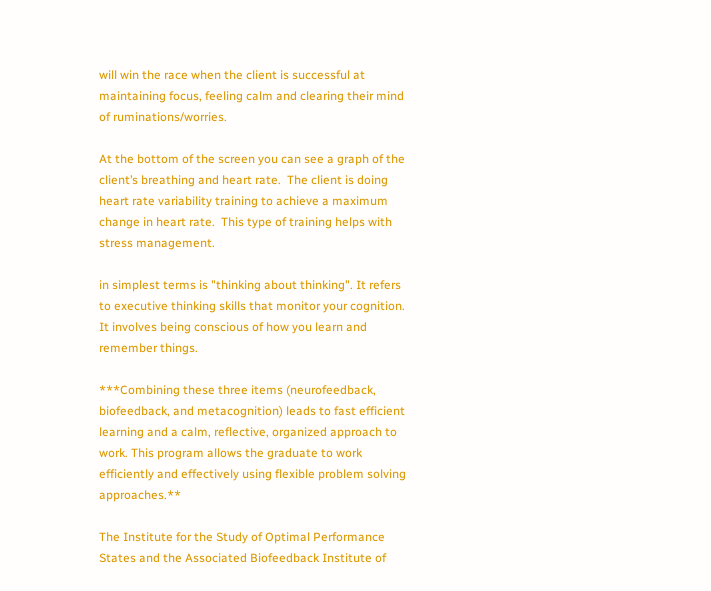will win the race when the client is successful at maintaining focus, feeling calm and clearing their mind of ruminations/worries.

At the bottom of the screen you can see a graph of the client’s breathing and heart rate.  The client is doing heart rate variability training to achieve a maximum change in heart rate.  This type of training helps with stress management.

in simplest terms is "thinking about thinking". It refers to executive thinking skills that monitor your cognition. It involves being conscious of how you learn and remember things.

***Combining these three items (neurofeedback, biofeedback, and metacognition) leads to fast efficient learning and a calm, reflective, organized approach to work. This program allows the graduate to work efficiently and effectively using flexible problem solving approaches.**

The Institute for the Study of Optimal Performance States and the Associated Biofeedback Institute of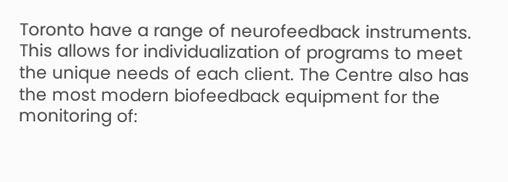Toronto have a range of neurofeedback instruments. This allows for individualization of programs to meet the unique needs of each client. The Centre also has the most modern biofeedback equipment for the monitoring of: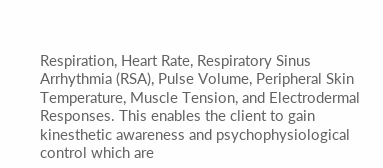Respiration, Heart Rate, Respiratory Sinus Arrhythmia (RSA), Pulse Volume, Peripheral Skin Temperature, Muscle Tension, and Electrodermal Responses. This enables the client to gain kinesthetic awareness and psychophysiological control which are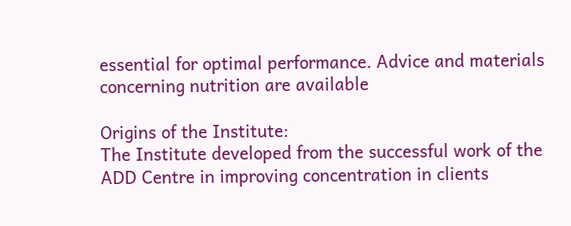essential for optimal performance. Advice and materials concerning nutrition are available

Origins of the Institute:
The Institute developed from the successful work of the ADD Centre in improving concentration in clients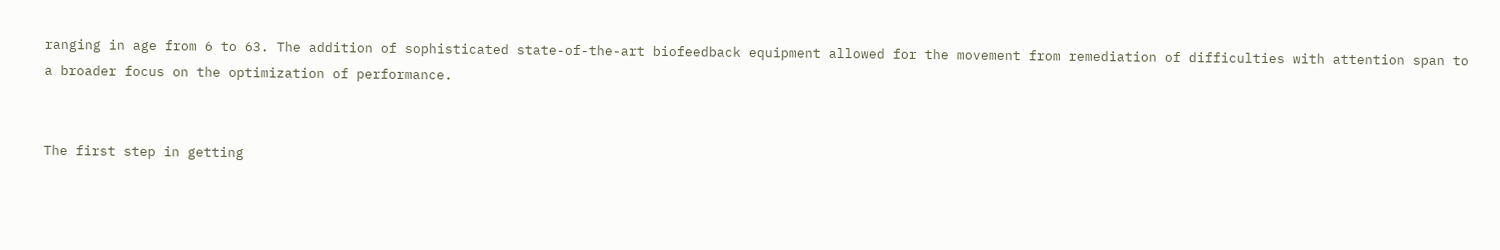ranging in age from 6 to 63. The addition of sophisticated state-of-the-art biofeedback equipment allowed for the movement from remediation of difficulties with attention span to a broader focus on the optimization of performance.


The first step in getting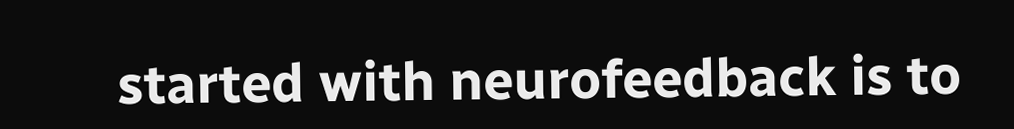started with neurofeedback is to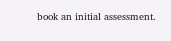book an initial assessment.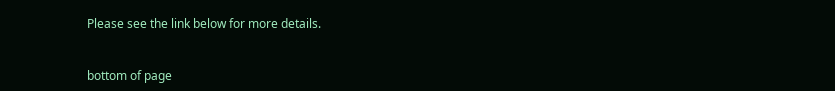Please see the link below for more details.


bottom of page